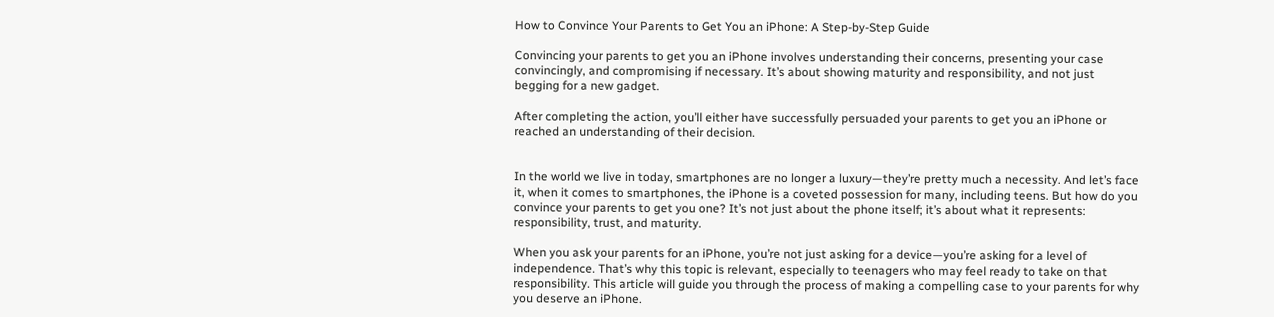How to Convince Your Parents to Get You an iPhone: A Step-by-Step Guide

Convincing your parents to get you an iPhone involves understanding their concerns, presenting your case convincingly, and compromising if necessary. It’s about showing maturity and responsibility, and not just begging for a new gadget.

After completing the action, you’ll either have successfully persuaded your parents to get you an iPhone or reached an understanding of their decision.


In the world we live in today, smartphones are no longer a luxury—they’re pretty much a necessity. And let’s face it, when it comes to smartphones, the iPhone is a coveted possession for many, including teens. But how do you convince your parents to get you one? It’s not just about the phone itself; it’s about what it represents: responsibility, trust, and maturity.

When you ask your parents for an iPhone, you’re not just asking for a device—you’re asking for a level of independence. That’s why this topic is relevant, especially to teenagers who may feel ready to take on that responsibility. This article will guide you through the process of making a compelling case to your parents for why you deserve an iPhone.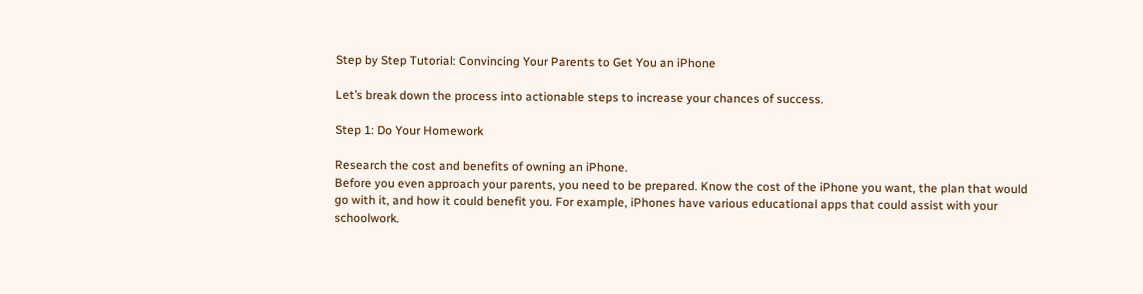Step by Step Tutorial: Convincing Your Parents to Get You an iPhone

Let’s break down the process into actionable steps to increase your chances of success.

Step 1: Do Your Homework

Research the cost and benefits of owning an iPhone.
Before you even approach your parents, you need to be prepared. Know the cost of the iPhone you want, the plan that would go with it, and how it could benefit you. For example, iPhones have various educational apps that could assist with your schoolwork.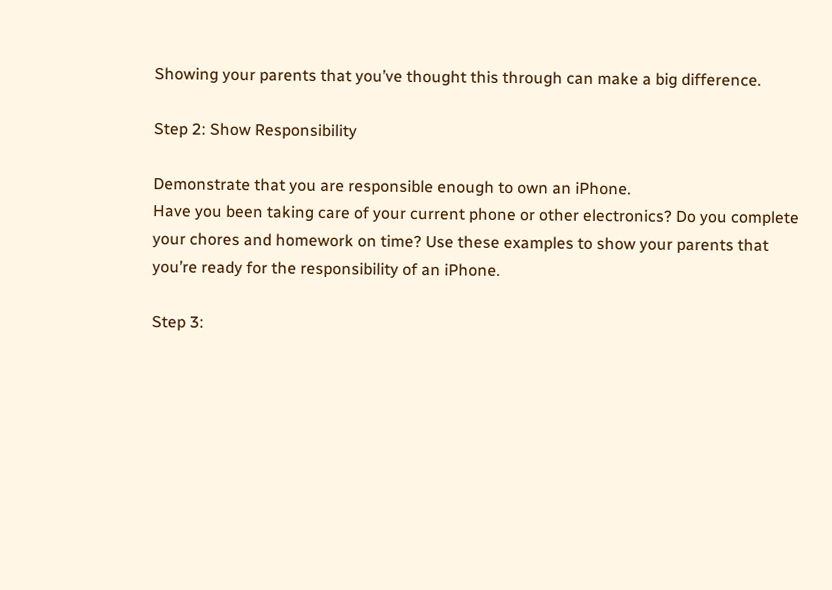Showing your parents that you’ve thought this through can make a big difference.

Step 2: Show Responsibility

Demonstrate that you are responsible enough to own an iPhone.
Have you been taking care of your current phone or other electronics? Do you complete your chores and homework on time? Use these examples to show your parents that you’re ready for the responsibility of an iPhone.

Step 3: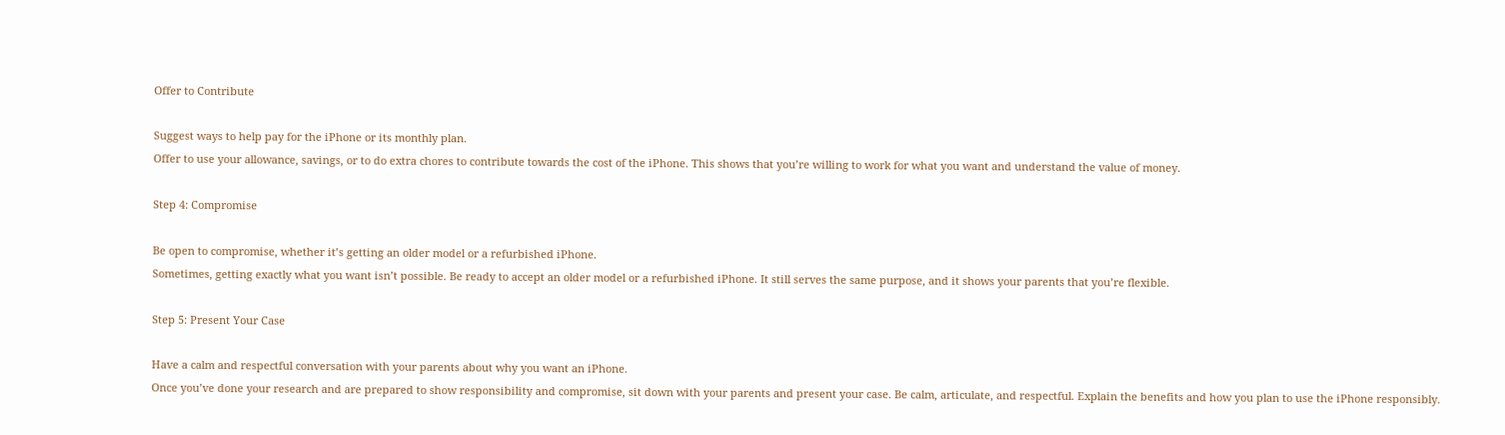Offer to Contribute

Suggest ways to help pay for the iPhone or its monthly plan.
Offer to use your allowance, savings, or to do extra chores to contribute towards the cost of the iPhone. This shows that you’re willing to work for what you want and understand the value of money.

Step 4: Compromise

Be open to compromise, whether it’s getting an older model or a refurbished iPhone.
Sometimes, getting exactly what you want isn’t possible. Be ready to accept an older model or a refurbished iPhone. It still serves the same purpose, and it shows your parents that you’re flexible.

Step 5: Present Your Case

Have a calm and respectful conversation with your parents about why you want an iPhone.
Once you’ve done your research and are prepared to show responsibility and compromise, sit down with your parents and present your case. Be calm, articulate, and respectful. Explain the benefits and how you plan to use the iPhone responsibly.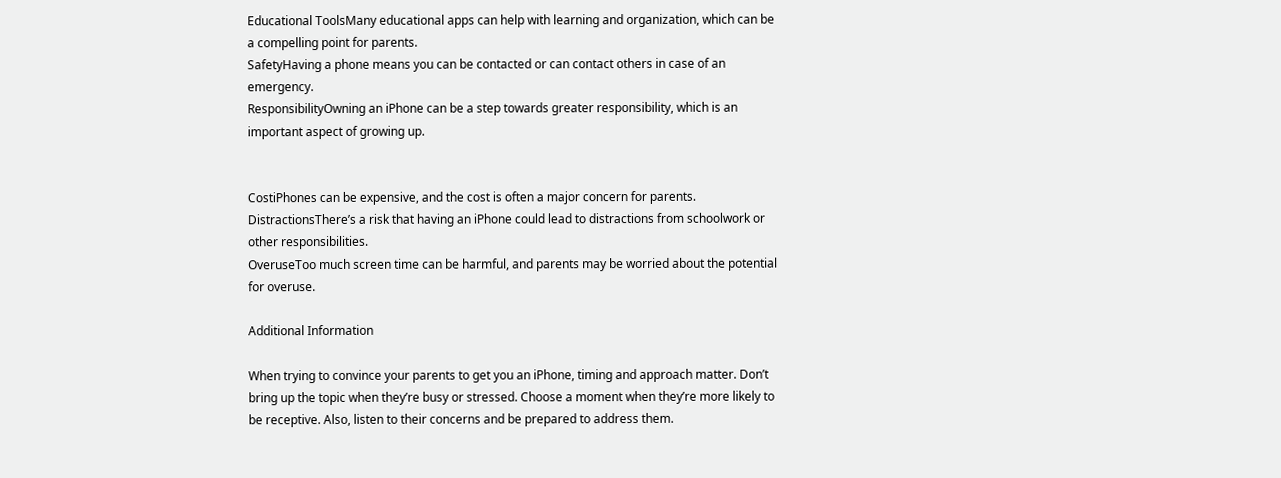Educational ToolsMany educational apps can help with learning and organization, which can be a compelling point for parents.
SafetyHaving a phone means you can be contacted or can contact others in case of an emergency.
ResponsibilityOwning an iPhone can be a step towards greater responsibility, which is an important aspect of growing up.


CostiPhones can be expensive, and the cost is often a major concern for parents.
DistractionsThere’s a risk that having an iPhone could lead to distractions from schoolwork or other responsibilities.
OveruseToo much screen time can be harmful, and parents may be worried about the potential for overuse.

Additional Information

When trying to convince your parents to get you an iPhone, timing and approach matter. Don’t bring up the topic when they’re busy or stressed. Choose a moment when they’re more likely to be receptive. Also, listen to their concerns and be prepared to address them.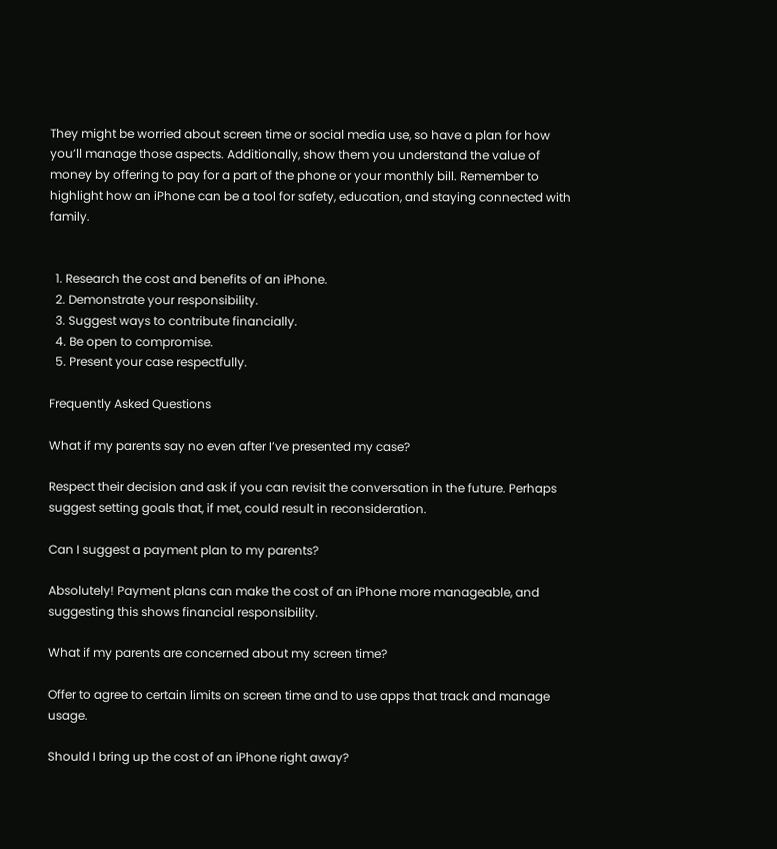They might be worried about screen time or social media use, so have a plan for how you’ll manage those aspects. Additionally, show them you understand the value of money by offering to pay for a part of the phone or your monthly bill. Remember to highlight how an iPhone can be a tool for safety, education, and staying connected with family.


  1. Research the cost and benefits of an iPhone.
  2. Demonstrate your responsibility.
  3. Suggest ways to contribute financially.
  4. Be open to compromise.
  5. Present your case respectfully.

Frequently Asked Questions

What if my parents say no even after I’ve presented my case?

Respect their decision and ask if you can revisit the conversation in the future. Perhaps suggest setting goals that, if met, could result in reconsideration.

Can I suggest a payment plan to my parents?

Absolutely! Payment plans can make the cost of an iPhone more manageable, and suggesting this shows financial responsibility.

What if my parents are concerned about my screen time?

Offer to agree to certain limits on screen time and to use apps that track and manage usage.

Should I bring up the cost of an iPhone right away?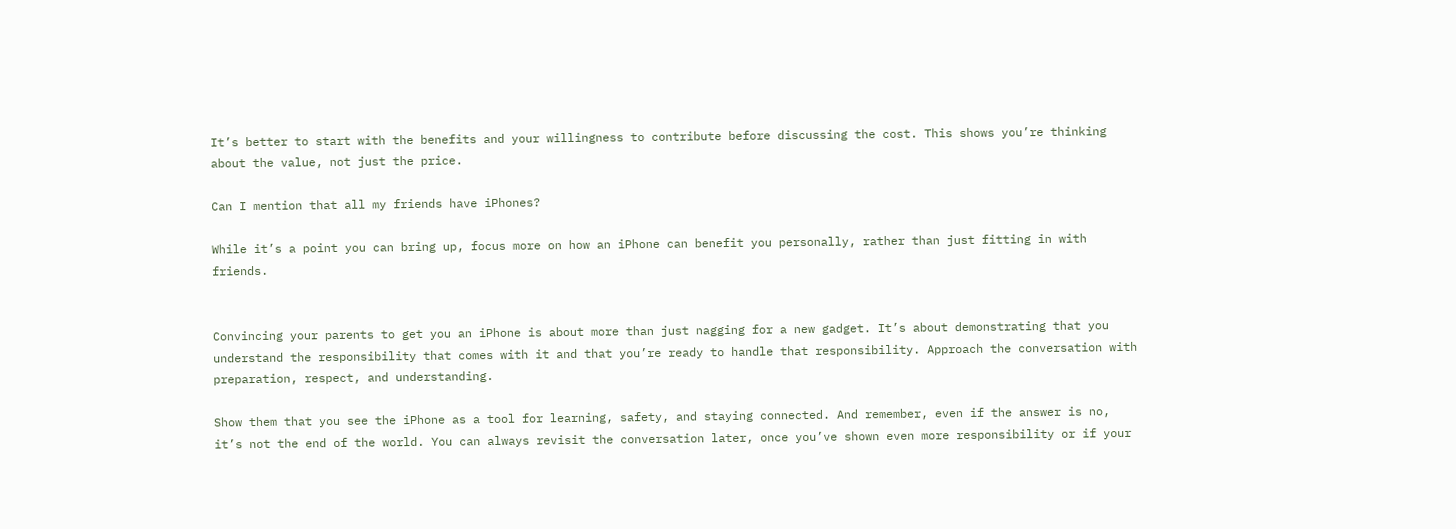It’s better to start with the benefits and your willingness to contribute before discussing the cost. This shows you’re thinking about the value, not just the price.

Can I mention that all my friends have iPhones?

While it’s a point you can bring up, focus more on how an iPhone can benefit you personally, rather than just fitting in with friends.


Convincing your parents to get you an iPhone is about more than just nagging for a new gadget. It’s about demonstrating that you understand the responsibility that comes with it and that you’re ready to handle that responsibility. Approach the conversation with preparation, respect, and understanding.

Show them that you see the iPhone as a tool for learning, safety, and staying connected. And remember, even if the answer is no, it’s not the end of the world. You can always revisit the conversation later, once you’ve shown even more responsibility or if your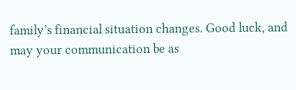family’s financial situation changes. Good luck, and may your communication be as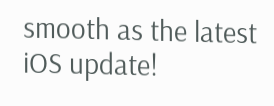smooth as the latest iOS update!